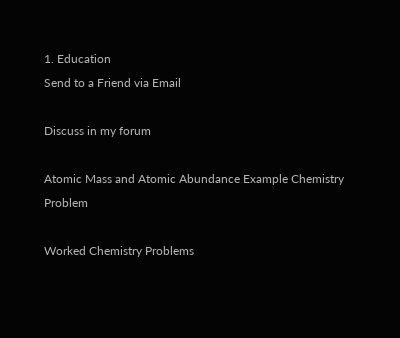1. Education
Send to a Friend via Email

Discuss in my forum

Atomic Mass and Atomic Abundance Example Chemistry Problem

Worked Chemistry Problems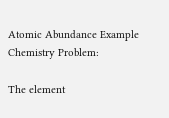Atomic Abundance Example Chemistry Problem:

The element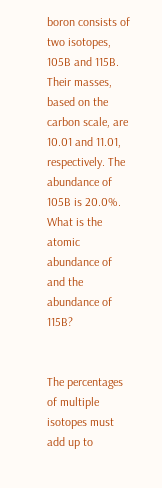boron consists of two isotopes, 105B and 115B. Their masses, based on the carbon scale, are 10.01 and 11.01, respectively. The abundance of 105B is 20.0%.
What is the atomic abundance of and the abundance of 115B?


The percentages of multiple isotopes must add up to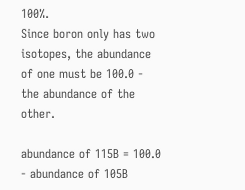100%.
Since boron only has two isotopes, the abundance of one must be 100.0 - the abundance of the other.

abundance of 115B = 100.0 - abundance of 105B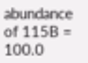abundance of 115B = 100.0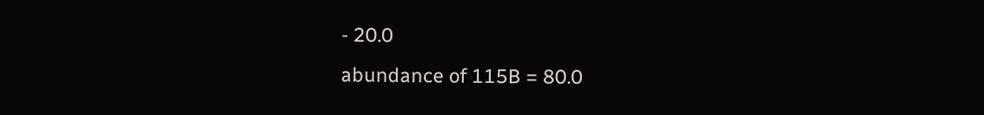- 20.0
abundance of 115B = 80.0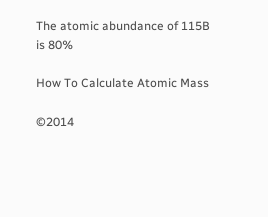The atomic abundance of 115B is 80%

How To Calculate Atomic Mass

©2014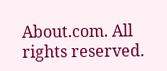About.com. All rights reserved.